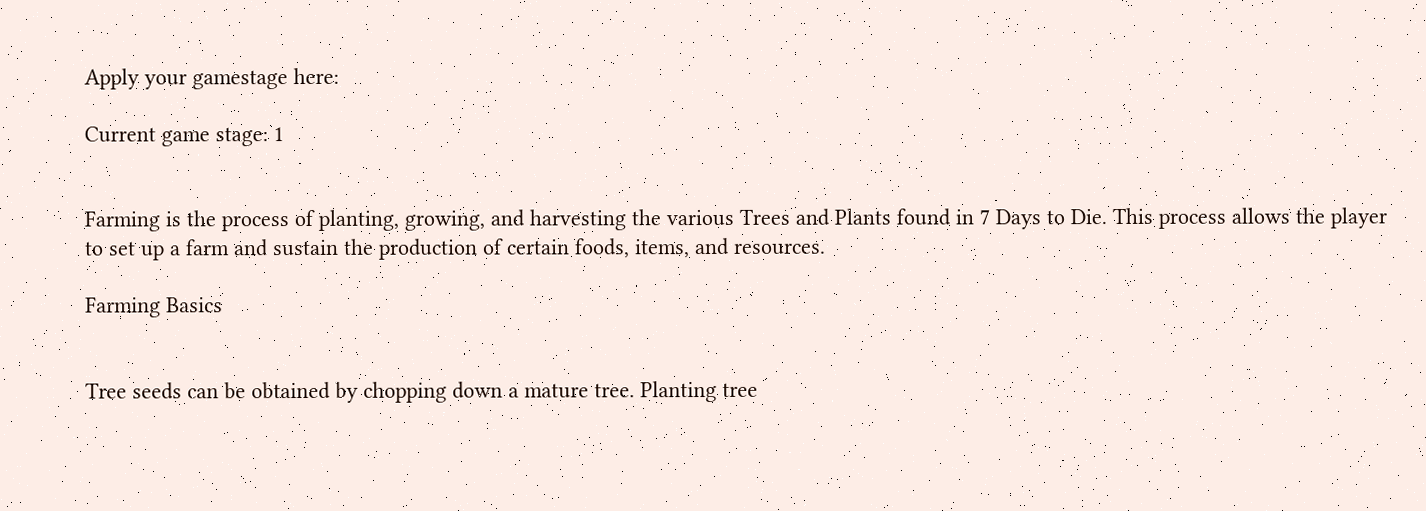Apply your gamestage here:

Current game stage: 1


Farming is the process of planting, growing, and harvesting the various Trees and Plants found in 7 Days to Die. This process allows the player to set up a farm and sustain the production of certain foods, items, and resources.

Farming Basics


Tree seeds can be obtained by chopping down a mature tree. Planting tree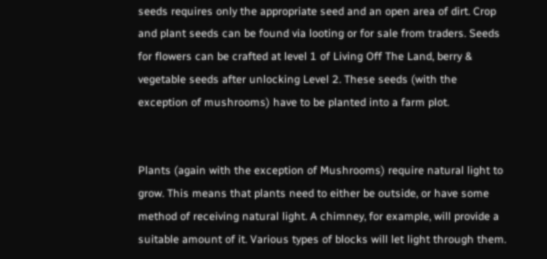seeds requires only the appropriate seed and an open area of dirt. Crop and plant seeds can be found via looting or for sale from traders. Seeds for flowers can be crafted at level 1 of Living Off The Land, berry & vegetable seeds after unlocking Level 2. These seeds (with the exception of mushrooms) have to be planted into a farm plot.


Plants (again with the exception of Mushrooms) require natural light to grow. This means that plants need to either be outside, or have some method of receiving natural light. A chimney, for example, will provide a suitable amount of it. Various types of blocks will let light through them.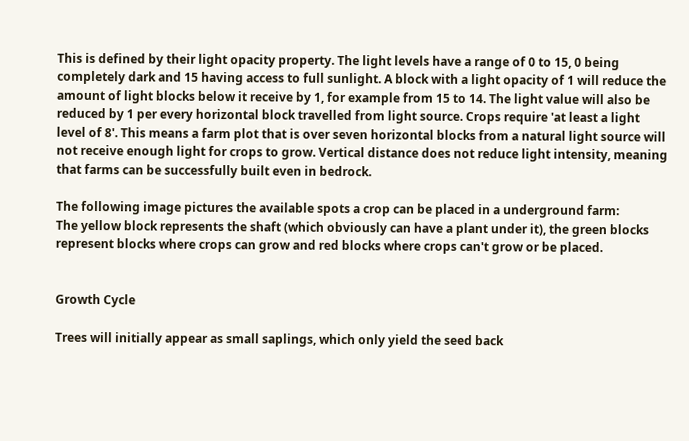This is defined by their light opacity property. The light levels have a range of 0 to 15, 0 being completely dark and 15 having access to full sunlight. A block with a light opacity of 1 will reduce the amount of light blocks below it receive by 1, for example from 15 to 14. The light value will also be reduced by 1 per every horizontal block travelled from light source. Crops require 'at least a light level of 8'. This means a farm plot that is over seven horizontal blocks from a natural light source will not receive enough light for crops to grow. Vertical distance does not reduce light intensity, meaning that farms can be successfully built even in bedrock.

The following image pictures the available spots a crop can be placed in a underground farm:
The yellow block represents the shaft (which obviously can have a plant under it), the green blocks represent blocks where crops can grow and red blocks where crops can't grow or be placed.


Growth Cycle

Trees will initially appear as small saplings, which only yield the seed back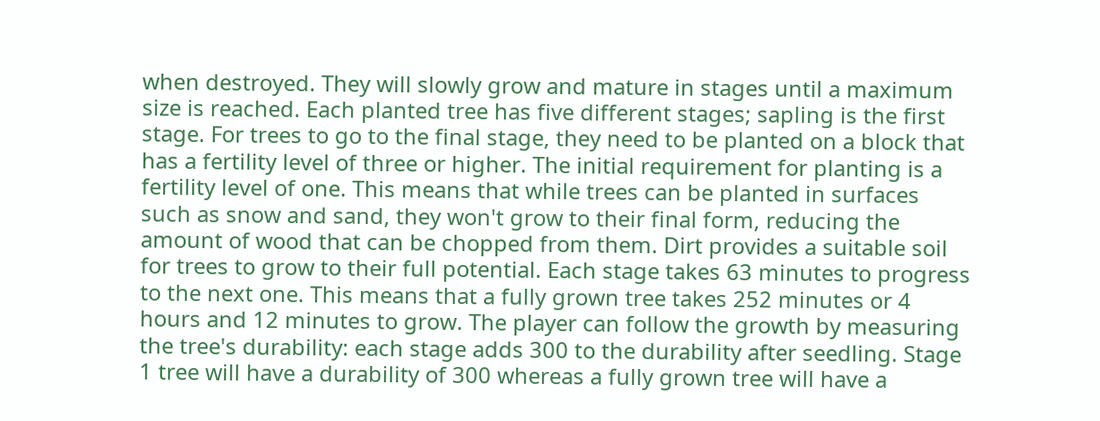when destroyed. They will slowly grow and mature in stages until a maximum size is reached. Each planted tree has five different stages; sapling is the first stage. For trees to go to the final stage, they need to be planted on a block that has a fertility level of three or higher. The initial requirement for planting is a fertility level of one. This means that while trees can be planted in surfaces such as snow and sand, they won't grow to their final form, reducing the amount of wood that can be chopped from them. Dirt provides a suitable soil for trees to grow to their full potential. Each stage takes 63 minutes to progress to the next one. This means that a fully grown tree takes 252 minutes or 4 hours and 12 minutes to grow. The player can follow the growth by measuring the tree's durability: each stage adds 300 to the durability after seedling. Stage 1 tree will have a durability of 300 whereas a fully grown tree will have a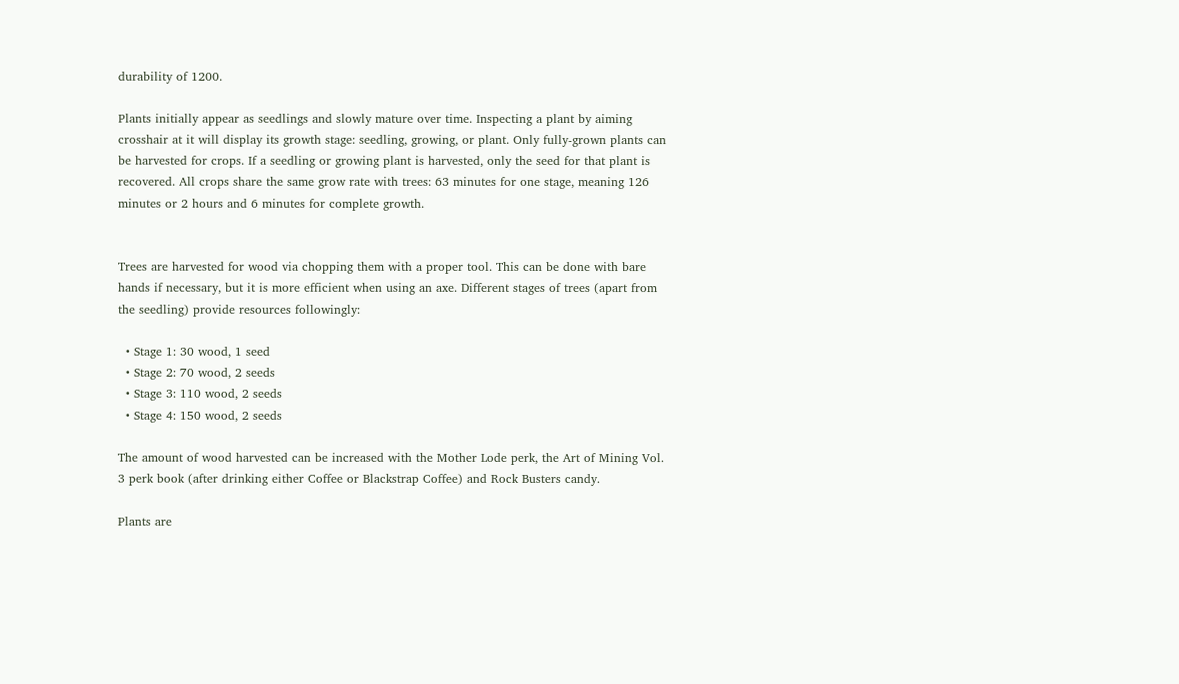durability of 1200.

Plants initially appear as seedlings and slowly mature over time. Inspecting a plant by aiming crosshair at it will display its growth stage: seedling, growing, or plant. Only fully-grown plants can be harvested for crops. If a seedling or growing plant is harvested, only the seed for that plant is recovered. All crops share the same grow rate with trees: 63 minutes for one stage, meaning 126 minutes or 2 hours and 6 minutes for complete growth.


Trees are harvested for wood via chopping them with a proper tool. This can be done with bare hands if necessary, but it is more efficient when using an axe. Different stages of trees (apart from the seedling) provide resources followingly:

  • Stage 1: 30 wood, 1 seed
  • Stage 2: 70 wood, 2 seeds
  • Stage 3: 110 wood, 2 seeds
  • Stage 4: 150 wood, 2 seeds

The amount of wood harvested can be increased with the Mother Lode perk, the Art of Mining Vol. 3 perk book (after drinking either Coffee or Blackstrap Coffee) and Rock Busters candy.

Plants are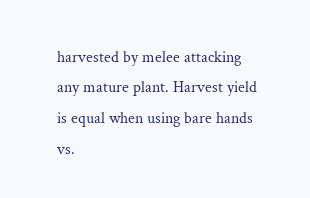harvested by melee attacking any mature plant. Harvest yield is equal when using bare hands vs.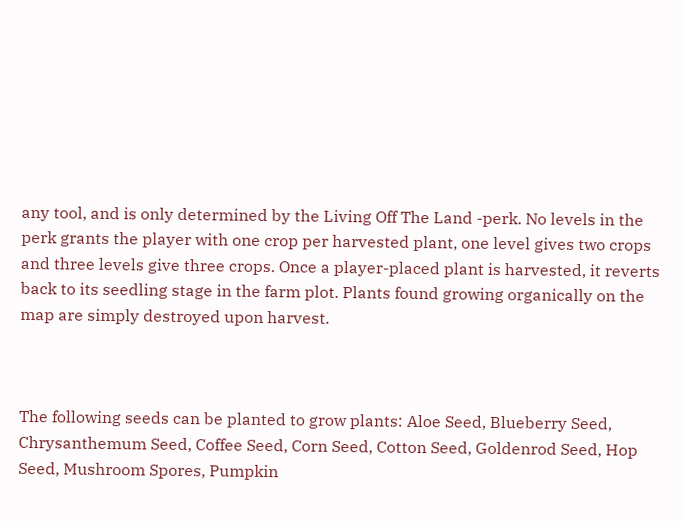any tool, and is only determined by the Living Off The Land -perk. No levels in the perk grants the player with one crop per harvested plant, one level gives two crops and three levels give three crops. Once a player-placed plant is harvested, it reverts back to its seedling stage in the farm plot. Plants found growing organically on the map are simply destroyed upon harvest.



The following seeds can be planted to grow plants: Aloe Seed, Blueberry Seed, Chrysanthemum Seed, Coffee Seed, Corn Seed, Cotton Seed, Goldenrod Seed, Hop Seed, Mushroom Spores, Pumpkin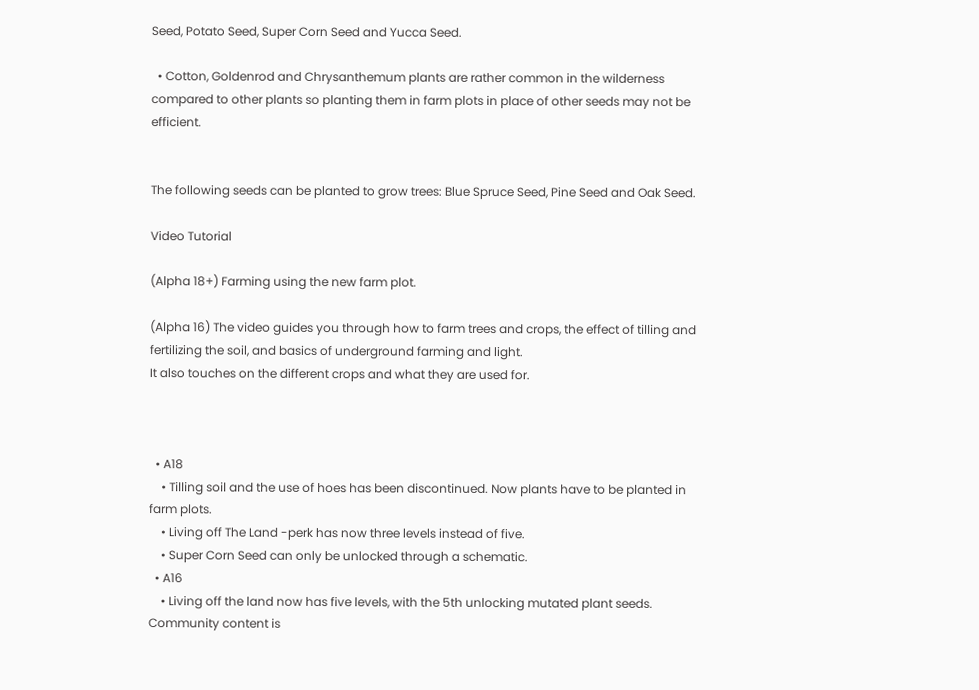Seed, Potato Seed, Super Corn Seed and Yucca Seed.

  • Cotton, Goldenrod and Chrysanthemum plants are rather common in the wilderness compared to other plants so planting them in farm plots in place of other seeds may not be efficient.


The following seeds can be planted to grow trees: Blue Spruce Seed, Pine Seed and Oak Seed.

Video Tutorial

(Alpha 18+) Farming using the new farm plot.

(Alpha 16) The video guides you through how to farm trees and crops, the effect of tilling and fertilizing the soil, and basics of underground farming and light.
It also touches on the different crops and what they are used for.



  • A18
    • Tilling soil and the use of hoes has been discontinued. Now plants have to be planted in farm plots.
    • Living off The Land -perk has now three levels instead of five.
    • Super Corn Seed can only be unlocked through a schematic.
  • A16
    • Living off the land now has five levels, with the 5th unlocking mutated plant seeds.
Community content is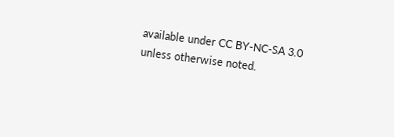available under CC BY-NC-SA 3.0 unless otherwise noted.